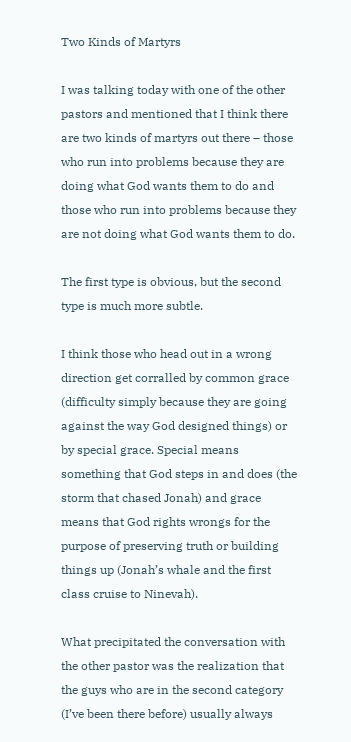Two Kinds of Martyrs

I was talking today with one of the other pastors and mentioned that I think there are two kinds of martyrs out there – those who run into problems because they are doing what God wants them to do and those who run into problems because they are not doing what God wants them to do.

The first type is obvious, but the second type is much more subtle.

I think those who head out in a wrong direction get corralled by common grace (difficulty simply because they are going against the way God designed things) or by special grace. Special means something that God steps in and does (the storm that chased Jonah) and grace means that God rights wrongs for the purpose of preserving truth or building things up (Jonah’s whale and the first class cruise to Ninevah).

What precipitated the conversation with the other pastor was the realization that the guys who are in the second category (I’ve been there before) usually always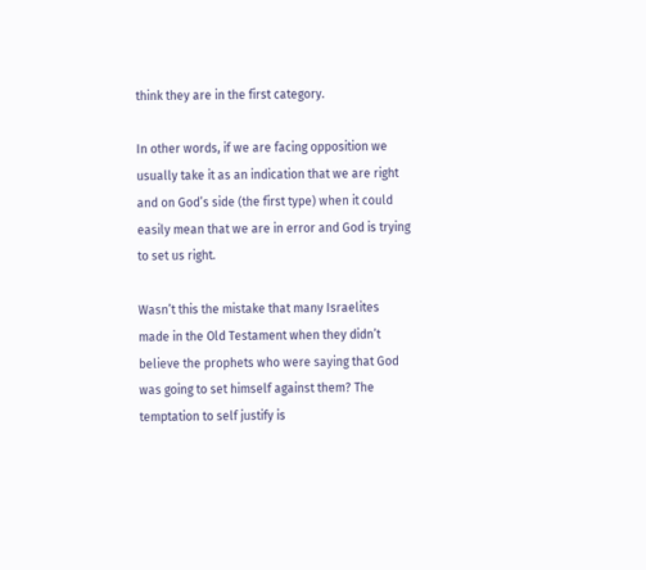think they are in the first category.

In other words, if we are facing opposition we usually take it as an indication that we are right and on God’s side (the first type) when it could easily mean that we are in error and God is trying to set us right.

Wasn’t this the mistake that many Israelites made in the Old Testament when they didn’t believe the prophets who were saying that God was going to set himself against them? The temptation to self justify is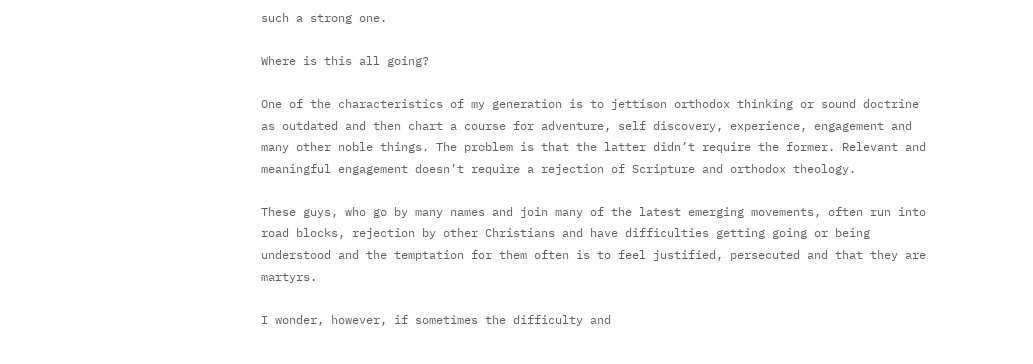such a strong one.

Where is this all going?

One of the characteristics of my generation is to jettison orthodox thinking or sound doctrine as outdated and then chart a course for adventure, self discovery, experience, engagement and many other noble things. The problem is that the latter didn’t require the former. Relevant and meaningful engagement doesn’t require a rejection of Scripture and orthodox theology.

These guys, who go by many names and join many of the latest emerging movements, often run into road blocks, rejection by other Christians and have difficulties getting going or being understood and the temptation for them often is to feel justified, persecuted and that they are martyrs.

I wonder, however, if sometimes the difficulty and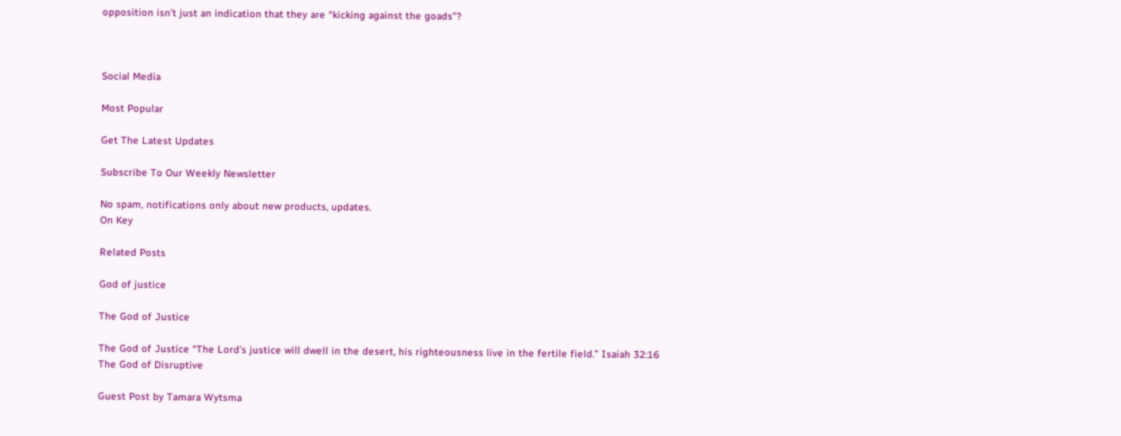opposition isn’t just an indication that they are “kicking against the goads”?



Social Media

Most Popular

Get The Latest Updates

Subscribe To Our Weekly Newsletter

No spam, notifications only about new products, updates.
On Key

Related Posts

God of justice

The God of Justice

The God of Justice “The Lord’s justice will dwell in the desert, his righteousness live in the fertile field.” Isaiah 32:16 The God of Disruptive

Guest Post by Tamara Wytsma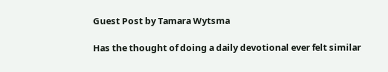Guest Post by Tamara Wytsma

Has the thought of doing a daily devotional ever felt similar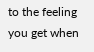to the feeling you get when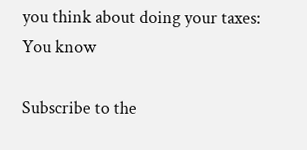you think about doing your taxes: You know

Subscribe to the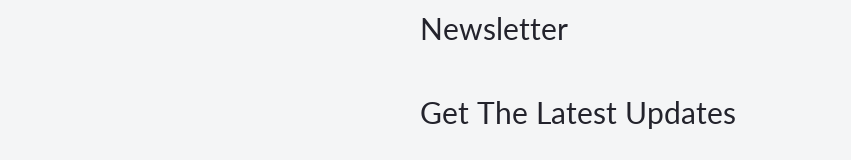Newsletter

Get The Latest Updates